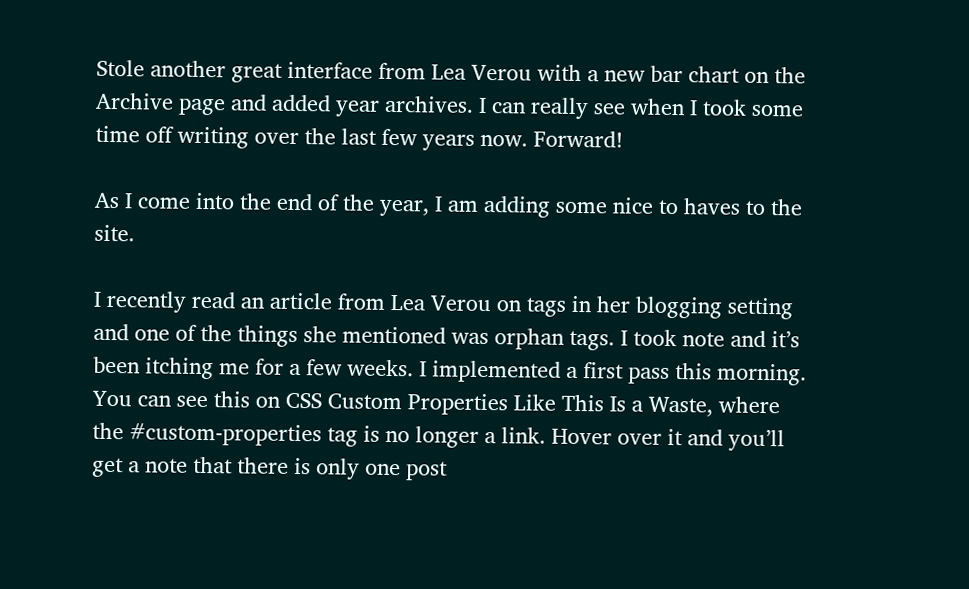Stole another great interface from Lea Verou with a new bar chart on the Archive page and added year archives. I can really see when I took some time off writing over the last few years now. Forward!

As I come into the end of the year, I am adding some nice to haves to the site.

I recently read an article from Lea Verou on tags in her blogging setting and one of the things she mentioned was orphan tags. I took note and it’s been itching me for a few weeks. I implemented a first pass this morning. You can see this on CSS Custom Properties Like This Is a Waste, where the #custom-properties tag is no longer a link. Hover over it and you’ll get a note that there is only one post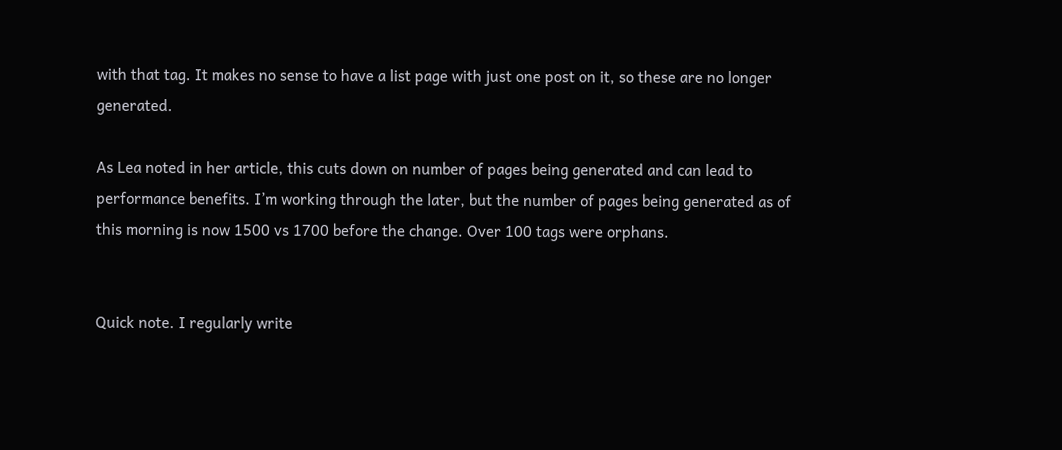with that tag. It makes no sense to have a list page with just one post on it, so these are no longer generated.

As Lea noted in her article, this cuts down on number of pages being generated and can lead to performance benefits. I’m working through the later, but the number of pages being generated as of this morning is now 1500 vs 1700 before the change. Over 100 tags were orphans.


Quick note. I regularly write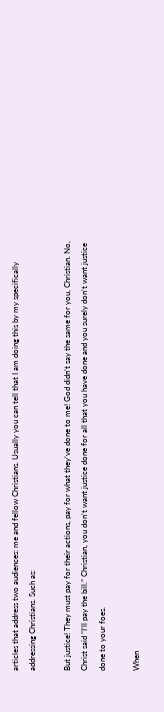articles that address two audiences: me and fellow Christians. Usually you can tell that I am doing this by my specifically addressing Christians. Such as:

But justice! They must pay for their actions, pay for what they’ve done to me! God didn’t say the same for you, Christian. No, Christ said “I’ll pay the bill.” Christian, you don’t want justice done for all that you have done and you surely don’t want justice done to your foes.

When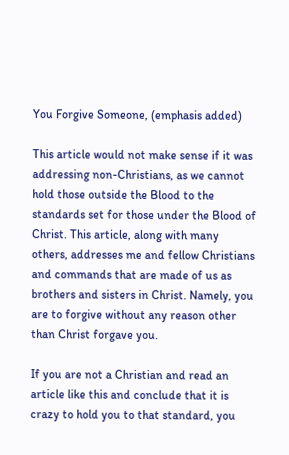You Forgive Someone, (emphasis added)

This article would not make sense if it was addressing non-Christians, as we cannot hold those outside the Blood to the standards set for those under the Blood of Christ. This article, along with many others, addresses me and fellow Christians and commands that are made of us as brothers and sisters in Christ. Namely, you are to forgive without any reason other than Christ forgave you.

If you are not a Christian and read an article like this and conclude that it is crazy to hold you to that standard, you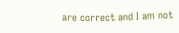are correct and I am not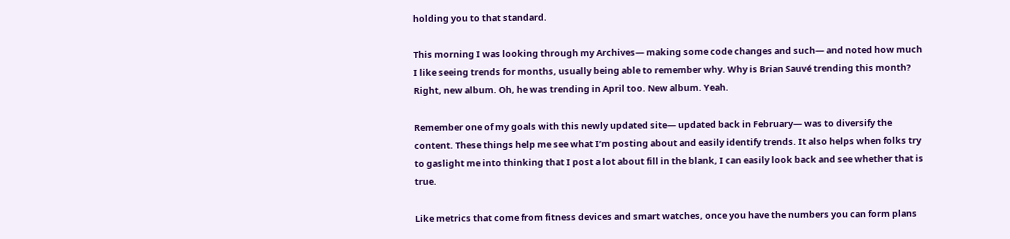holding you to that standard.

This morning I was looking through my Archives— making some code changes and such— and noted how much I like seeing trends for months, usually being able to remember why. Why is Brian Sauvé trending this month? Right, new album. Oh, he was trending in April too. New album. Yeah.

Remember one of my goals with this newly updated site— updated back in February— was to diversify the content. These things help me see what I’m posting about and easily identify trends. It also helps when folks try to gaslight me into thinking that I post a lot about fill in the blank, I can easily look back and see whether that is true.

Like metrics that come from fitness devices and smart watches, once you have the numbers you can form plans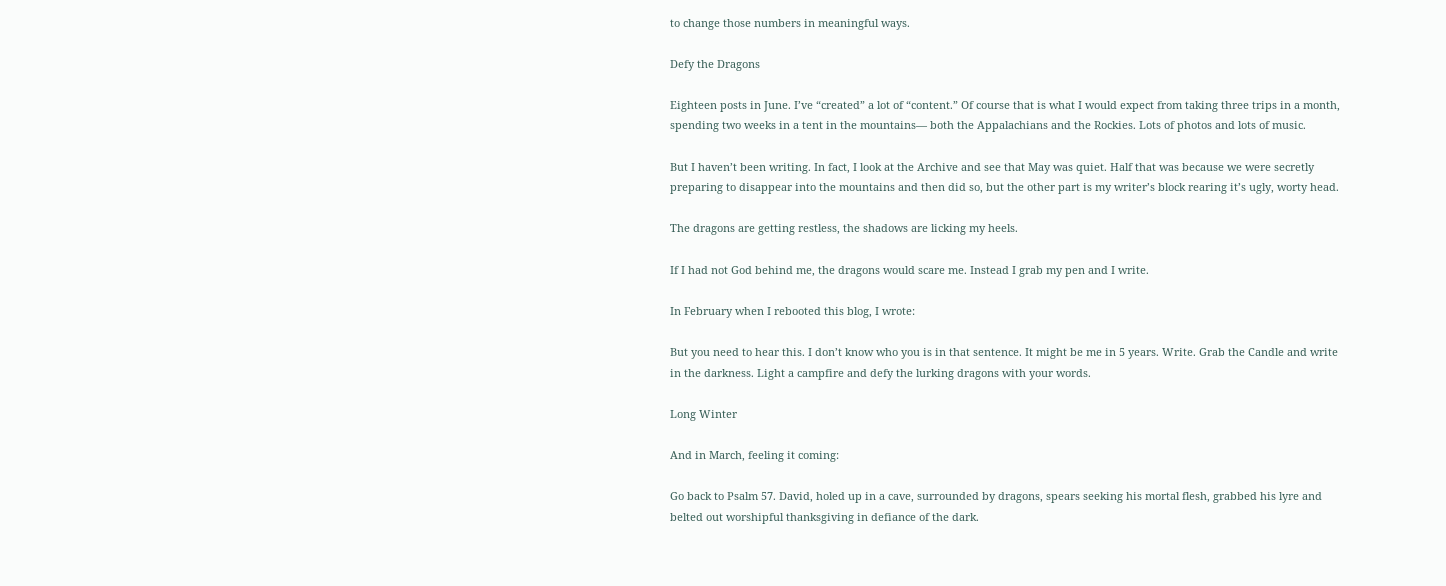to change those numbers in meaningful ways.

Defy the Dragons

Eighteen posts in June. I’ve “created” a lot of “content.” Of course that is what I would expect from taking three trips in a month, spending two weeks in a tent in the mountains— both the Appalachians and the Rockies. Lots of photos and lots of music.

But I haven’t been writing. In fact, I look at the Archive and see that May was quiet. Half that was because we were secretly preparing to disappear into the mountains and then did so, but the other part is my writer’s block rearing it’s ugly, worty head.

The dragons are getting restless, the shadows are licking my heels.

If I had not God behind me, the dragons would scare me. Instead I grab my pen and I write.

In February when I rebooted this blog, I wrote:

But you need to hear this. I don’t know who you is in that sentence. It might be me in 5 years. Write. Grab the Candle and write in the darkness. Light a campfire and defy the lurking dragons with your words.

Long Winter

And in March, feeling it coming:

Go back to Psalm 57. David, holed up in a cave, surrounded by dragons, spears seeking his mortal flesh, grabbed his lyre and belted out worshipful thanksgiving in defiance of the dark.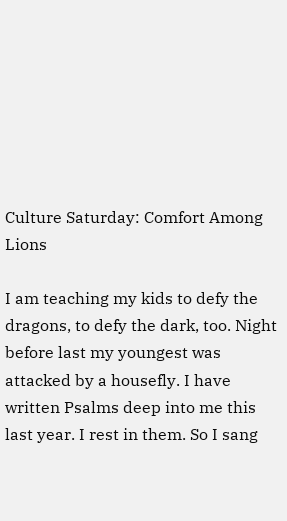Culture Saturday: Comfort Among Lions

I am teaching my kids to defy the dragons, to defy the dark, too. Night before last my youngest was attacked by a housefly. I have written Psalms deep into me this last year. I rest in them. So I sang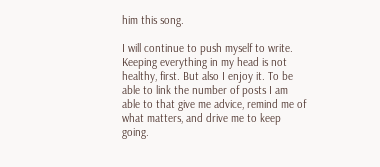him this song.

I will continue to push myself to write. Keeping everything in my head is not healthy, first. But also I enjoy it. To be able to link the number of posts I am able to that give me advice, remind me of what matters, and drive me to keep going.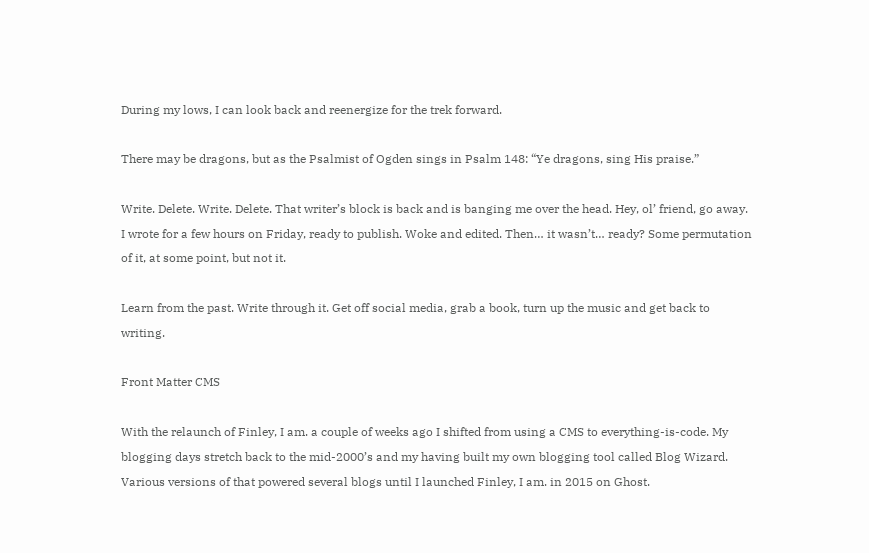During my lows, I can look back and reenergize for the trek forward.

There may be dragons, but as the Psalmist of Ogden sings in Psalm 148: “Ye dragons, sing His praise.”

Write. Delete. Write. Delete. That writer’s block is back and is banging me over the head. Hey, ol’ friend, go away. I wrote for a few hours on Friday, ready to publish. Woke and edited. Then… it wasn’t… ready? Some permutation of it, at some point, but not it.

Learn from the past. Write through it. Get off social media, grab a book, turn up the music and get back to writing.

Front Matter CMS

With the relaunch of Finley, I am. a couple of weeks ago I shifted from using a CMS to everything-is-code. My blogging days stretch back to the mid-2000’s and my having built my own blogging tool called Blog Wizard. Various versions of that powered several blogs until I launched Finley, I am. in 2015 on Ghost.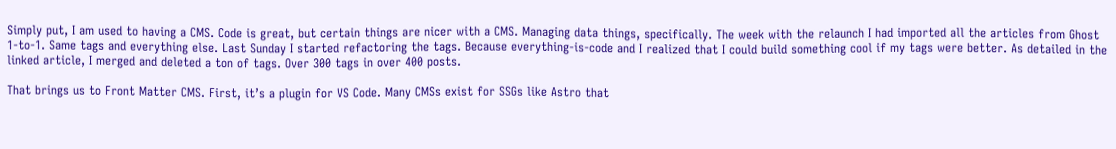Simply put, I am used to having a CMS. Code is great, but certain things are nicer with a CMS. Managing data things, specifically. The week with the relaunch I had imported all the articles from Ghost 1-to-1. Same tags and everything else. Last Sunday I started refactoring the tags. Because everything-is-code and I realized that I could build something cool if my tags were better. As detailed in the linked article, I merged and deleted a ton of tags. Over 300 tags in over 400 posts.

That brings us to Front Matter CMS. First, it’s a plugin for VS Code. Many CMSs exist for SSGs like Astro that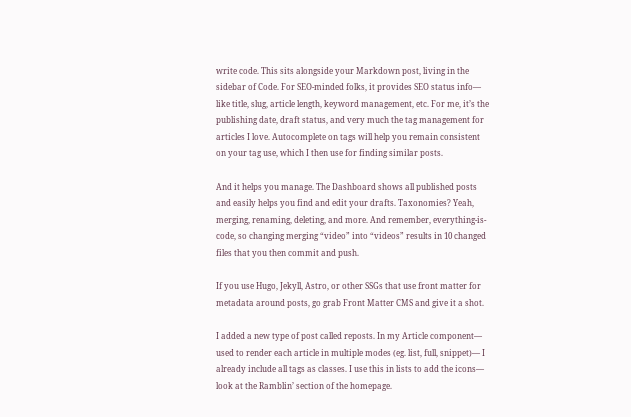write code. This sits alongside your Markdown post, living in the sidebar of Code. For SEO-minded folks, it provides SEO status info— like title, slug, article length, keyword management, etc. For me, it’s the publishing date, draft status, and very much the tag management for articles I love. Autocomplete on tags will help you remain consistent on your tag use, which I then use for finding similar posts.

And it helps you manage. The Dashboard shows all published posts and easily helps you find and edit your drafts. Taxonomies? Yeah, merging, renaming, deleting, and more. And remember, everything-is-code, so changing merging “video” into “videos” results in 10 changed files that you then commit and push.

If you use Hugo, Jekyll, Astro, or other SSGs that use front matter for metadata around posts, go grab Front Matter CMS and give it a shot.

I added a new type of post called reposts. In my Article component— used to render each article in multiple modes (eg. list, full, snippet)— I already include all tags as classes. I use this in lists to add the icons— look at the Ramblin’ section of the homepage.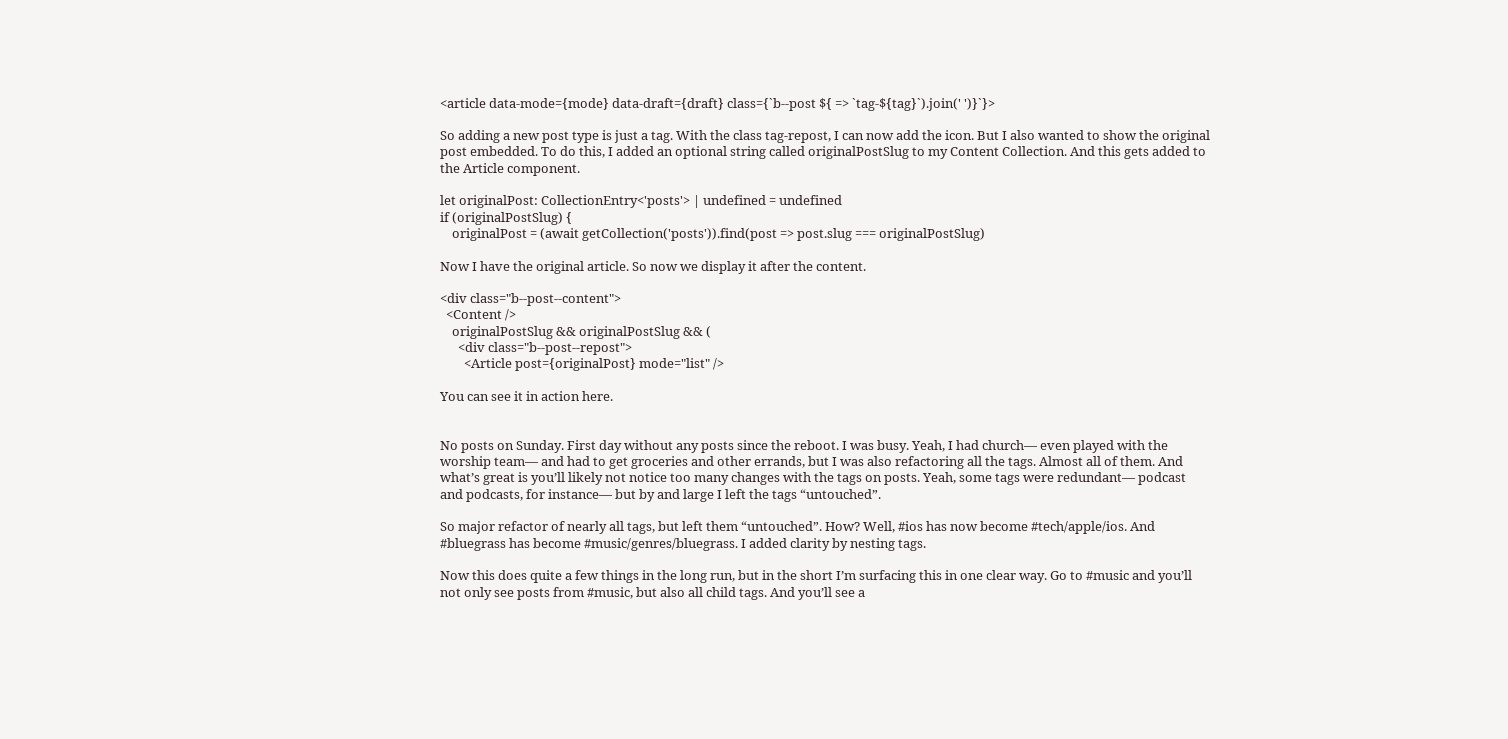<article data-mode={mode} data-draft={draft} class={`b--post ${ => `tag-${tag}`).join(' ')}`}>

So adding a new post type is just a tag. With the class tag-repost, I can now add the icon. But I also wanted to show the original post embedded. To do this, I added an optional string called originalPostSlug to my Content Collection. And this gets added to the Article component.

let originalPost: CollectionEntry<'posts'> | undefined = undefined
if (originalPostSlug) {
    originalPost = (await getCollection('posts')).find(post => post.slug === originalPostSlug)

Now I have the original article. So now we display it after the content.

<div class="b--post--content">
  <Content />
    originalPostSlug && originalPostSlug && (
      <div class="b--post--repost">
        <Article post={originalPost} mode="list" />

You can see it in action here.


No posts on Sunday. First day without any posts since the reboot. I was busy. Yeah, I had church— even played with the worship team— and had to get groceries and other errands, but I was also refactoring all the tags. Almost all of them. And what’s great is you’ll likely not notice too many changes with the tags on posts. Yeah, some tags were redundant— podcast and podcasts, for instance— but by and large I left the tags “untouched”.

So major refactor of nearly all tags, but left them “untouched”. How? Well, #ios has now become #tech/apple/ios. And #bluegrass has become #music/genres/bluegrass. I added clarity by nesting tags.

Now this does quite a few things in the long run, but in the short I’m surfacing this in one clear way. Go to #music and you’ll not only see posts from #music, but also all child tags. And you’ll see a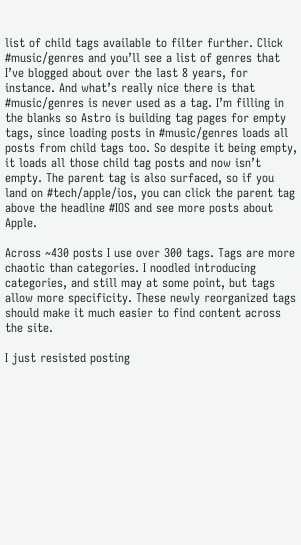list of child tags available to filter further. Click #music/genres and you’ll see a list of genres that I’ve blogged about over the last 8 years, for instance. And what’s really nice there is that #music/genres is never used as a tag. I’m filling in the blanks so Astro is building tag pages for empty tags, since loading posts in #music/genres loads all posts from child tags too. So despite it being empty, it loads all those child tag posts and now isn’t empty. The parent tag is also surfaced, so if you land on #tech/apple/ios, you can click the parent tag above the headline #IOS and see more posts about Apple.

Across ~430 posts I use over 300 tags. Tags are more chaotic than categories. I noodled introducing categories, and still may at some point, but tags allow more specificity. These newly reorganized tags should make it much easier to find content across the site.

I just resisted posting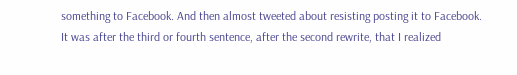something to Facebook. And then almost tweeted about resisting posting it to Facebook. It was after the third or fourth sentence, after the second rewrite, that I realized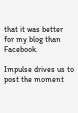that it was better for my blog than Facebook.

Impulse drives us to post the moment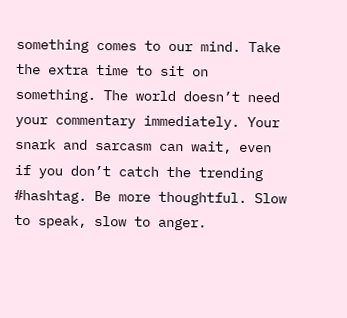something comes to our mind. Take the extra time to sit on something. The world doesn’t need your commentary immediately. Your snark and sarcasm can wait, even if you don’t catch the trending #hashtag. Be more thoughtful. Slow to speak, slow to anger.